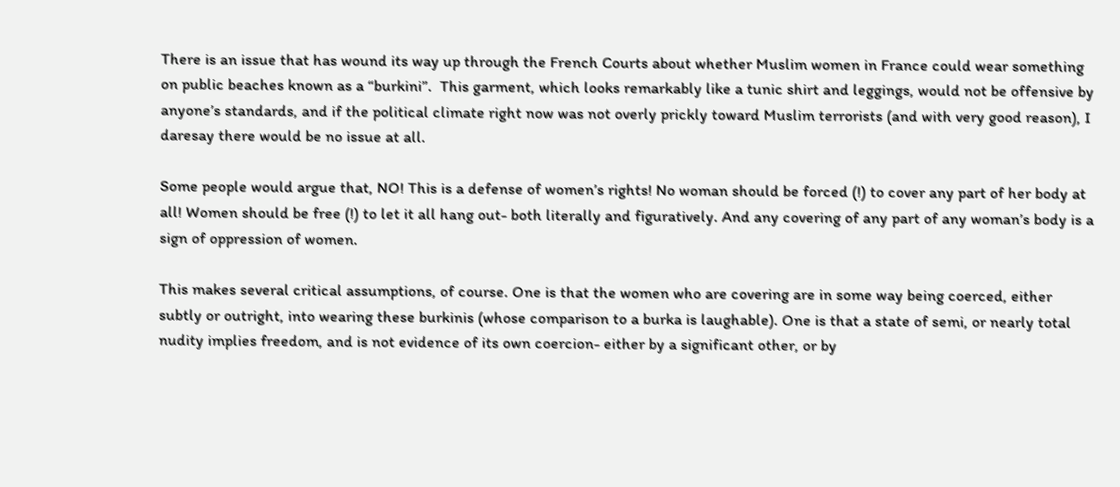There is an issue that has wound its way up through the French Courts about whether Muslim women in France could wear something on public beaches known as a “burkini”.  This garment, which looks remarkably like a tunic shirt and leggings, would not be offensive by anyone’s standards, and if the political climate right now was not overly prickly toward Muslim terrorists (and with very good reason), I daresay there would be no issue at all.

Some people would argue that, NO! This is a defense of women’s rights! No woman should be forced (!) to cover any part of her body at all! Women should be free (!) to let it all hang out- both literally and figuratively. And any covering of any part of any woman’s body is a sign of oppression of women.

This makes several critical assumptions, of course. One is that the women who are covering are in some way being coerced, either subtly or outright, into wearing these burkinis (whose comparison to a burka is laughable). One is that a state of semi, or nearly total nudity implies freedom, and is not evidence of its own coercion- either by a significant other, or by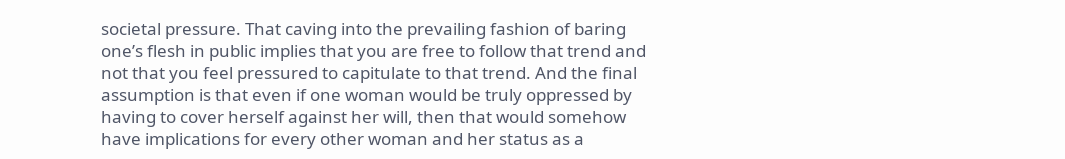societal pressure. That caving into the prevailing fashion of baring one’s flesh in public implies that you are free to follow that trend and not that you feel pressured to capitulate to that trend. And the final assumption is that even if one woman would be truly oppressed by having to cover herself against her will, then that would somehow have implications for every other woman and her status as a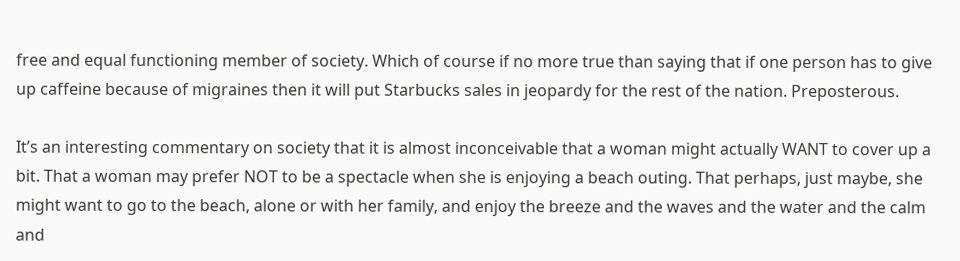free and equal functioning member of society. Which of course if no more true than saying that if one person has to give up caffeine because of migraines then it will put Starbucks sales in jeopardy for the rest of the nation. Preposterous.

It’s an interesting commentary on society that it is almost inconceivable that a woman might actually WANT to cover up a bit. That a woman may prefer NOT to be a spectacle when she is enjoying a beach outing. That perhaps, just maybe, she might want to go to the beach, alone or with her family, and enjoy the breeze and the waves and the water and the calm and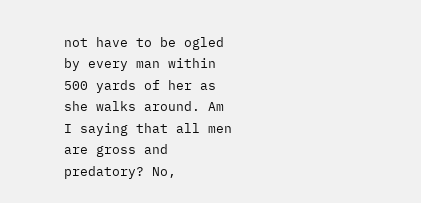not have to be ogled by every man within 500 yards of her as she walks around. Am I saying that all men are gross and predatory? No,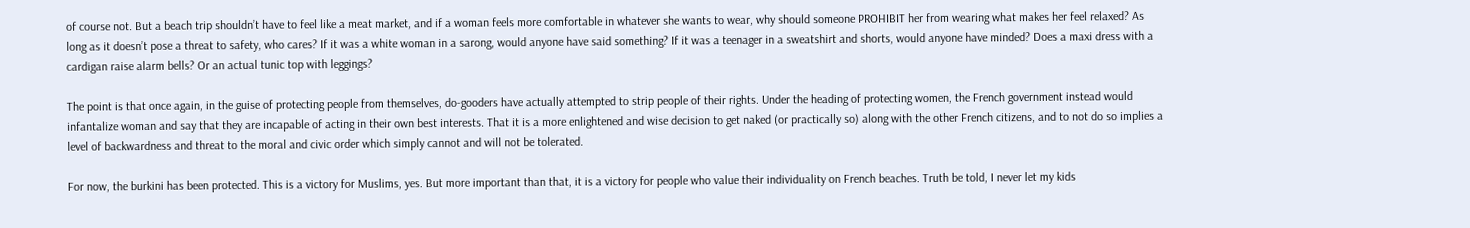of course not. But a beach trip shouldn’t have to feel like a meat market, and if a woman feels more comfortable in whatever she wants to wear, why should someone PROHIBIT her from wearing what makes her feel relaxed? As long as it doesn’t pose a threat to safety, who cares? If it was a white woman in a sarong, would anyone have said something? If it was a teenager in a sweatshirt and shorts, would anyone have minded? Does a maxi dress with a cardigan raise alarm bells? Or an actual tunic top with leggings?

The point is that once again, in the guise of protecting people from themselves, do-gooders have actually attempted to strip people of their rights. Under the heading of protecting women, the French government instead would infantalize woman and say that they are incapable of acting in their own best interests. That it is a more enlightened and wise decision to get naked (or practically so) along with the other French citizens, and to not do so implies a level of backwardness and threat to the moral and civic order which simply cannot and will not be tolerated.

For now, the burkini has been protected. This is a victory for Muslims, yes. But more important than that, it is a victory for people who value their individuality on French beaches. Truth be told, I never let my kids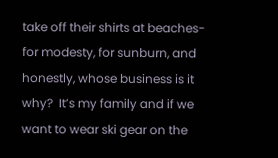take off their shirts at beaches- for modesty, for sunburn, and honestly, whose business is it why?  It’s my family and if we want to wear ski gear on the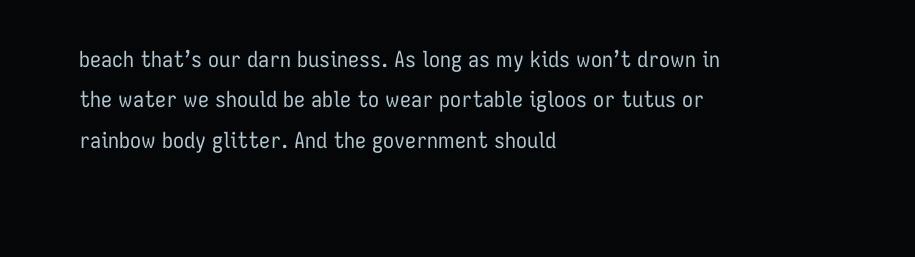beach that’s our darn business. As long as my kids won’t drown in the water we should be able to wear portable igloos or tutus or rainbow body glitter. And the government should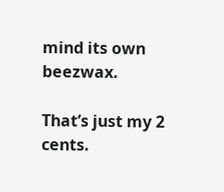mind its own beezwax.

That’s just my 2 cents.